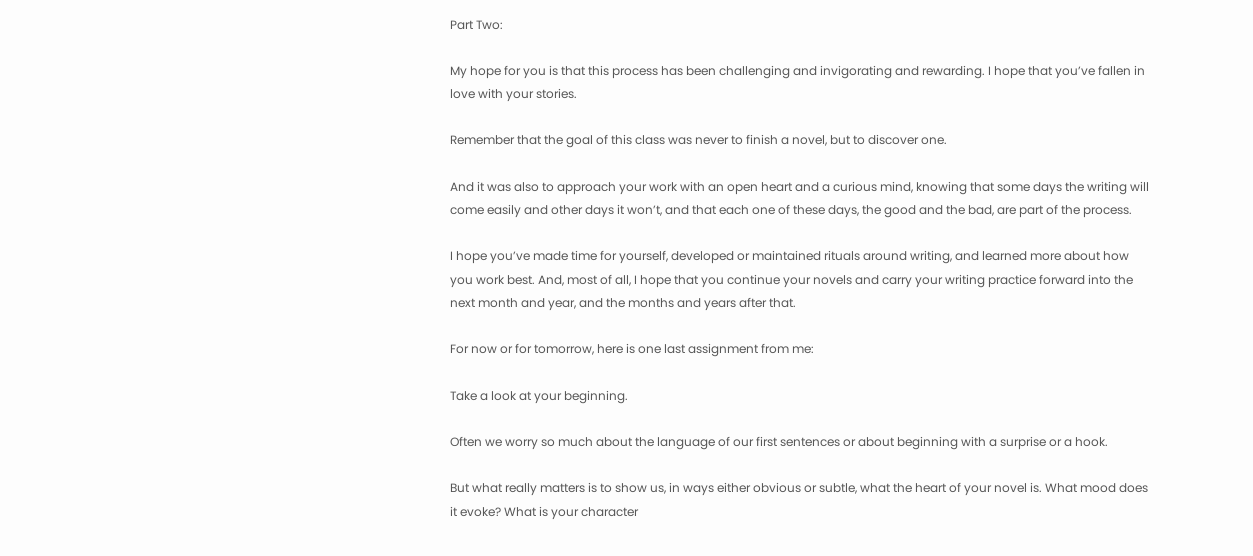Part Two:

My hope for you is that this process has been challenging and invigorating and rewarding. I hope that you’ve fallen in love with your stories.

Remember that the goal of this class was never to finish a novel, but to discover one.

And it was also to approach your work with an open heart and a curious mind, knowing that some days the writing will come easily and other days it won’t, and that each one of these days, the good and the bad, are part of the process.

I hope you’ve made time for yourself, developed or maintained rituals around writing, and learned more about how you work best. And, most of all, I hope that you continue your novels and carry your writing practice forward into the next month and year, and the months and years after that.

For now or for tomorrow, here is one last assignment from me:

Take a look at your beginning.

Often we worry so much about the language of our first sentences or about beginning with a surprise or a hook.

But what really matters is to show us, in ways either obvious or subtle, what the heart of your novel is. What mood does it evoke? What is your character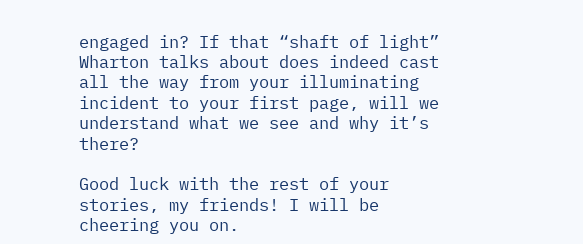engaged in? If that “shaft of light” Wharton talks about does indeed cast all the way from your illuminating incident to your first page, will we understand what we see and why it’s there?

Good luck with the rest of your stories, my friends! I will be cheering you on.